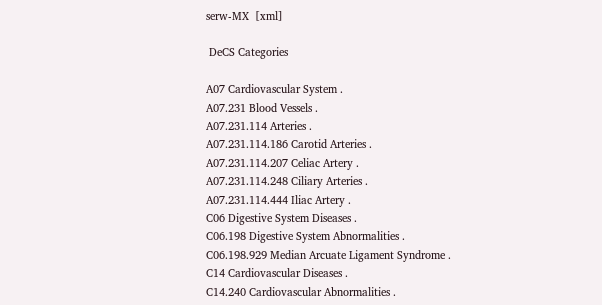serw-MX  [xml]

 DeCS Categories

A07 Cardiovascular System .
A07.231 Blood Vessels .
A07.231.114 Arteries .
A07.231.114.186 Carotid Arteries .
A07.231.114.207 Celiac Artery .
A07.231.114.248 Ciliary Arteries .
A07.231.114.444 Iliac Artery .
C06 Digestive System Diseases .
C06.198 Digestive System Abnormalities .
C06.198.929 Median Arcuate Ligament Syndrome .
C14 Cardiovascular Diseases .
C14.240 Cardiovascular Abnormalities .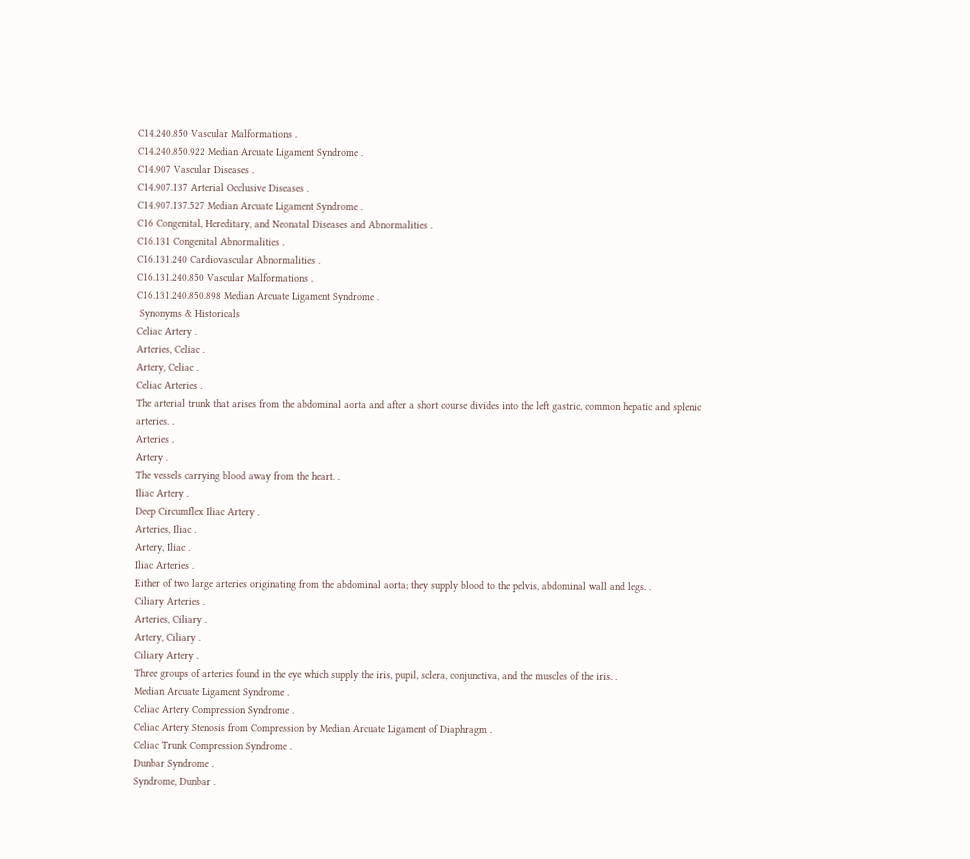C14.240.850 Vascular Malformations .
C14.240.850.922 Median Arcuate Ligament Syndrome .
C14.907 Vascular Diseases .
C14.907.137 Arterial Occlusive Diseases .
C14.907.137.527 Median Arcuate Ligament Syndrome .
C16 Congenital, Hereditary, and Neonatal Diseases and Abnormalities .
C16.131 Congenital Abnormalities .
C16.131.240 Cardiovascular Abnormalities .
C16.131.240.850 Vascular Malformations .
C16.131.240.850.898 Median Arcuate Ligament Syndrome .
 Synonyms & Historicals
Celiac Artery .
Arteries, Celiac .
Artery, Celiac .
Celiac Arteries .
The arterial trunk that arises from the abdominal aorta and after a short course divides into the left gastric, common hepatic and splenic arteries. .
Arteries .
Artery .
The vessels carrying blood away from the heart. .
Iliac Artery .
Deep Circumflex Iliac Artery .
Arteries, Iliac .
Artery, Iliac .
Iliac Arteries .
Either of two large arteries originating from the abdominal aorta; they supply blood to the pelvis, abdominal wall and legs. .
Ciliary Arteries .
Arteries, Ciliary .
Artery, Ciliary .
Ciliary Artery .
Three groups of arteries found in the eye which supply the iris, pupil, sclera, conjunctiva, and the muscles of the iris. .
Median Arcuate Ligament Syndrome .
Celiac Artery Compression Syndrome .
Celiac Artery Stenosis from Compression by Median Arcuate Ligament of Diaphragm .
Celiac Trunk Compression Syndrome .
Dunbar Syndrome .
Syndrome, Dunbar .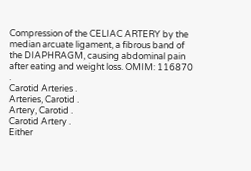Compression of the CELIAC ARTERY by the median arcuate ligament, a fibrous band of the DIAPHRAGM, causing abdominal pain after eating and weight loss. OMIM: 116870 .
Carotid Arteries .
Arteries, Carotid .
Artery, Carotid .
Carotid Artery .
Either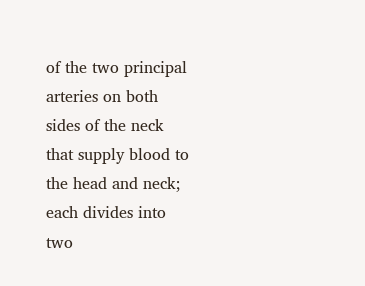of the two principal arteries on both sides of the neck that supply blood to the head and neck; each divides into two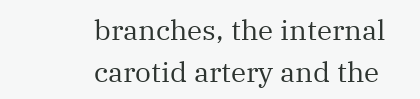branches, the internal carotid artery and the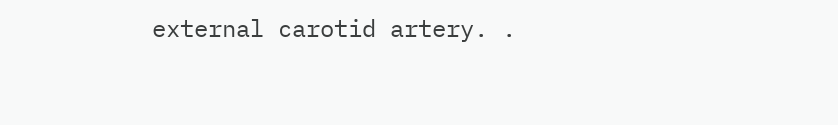external carotid artery. .